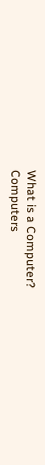What is a Computer?
Computers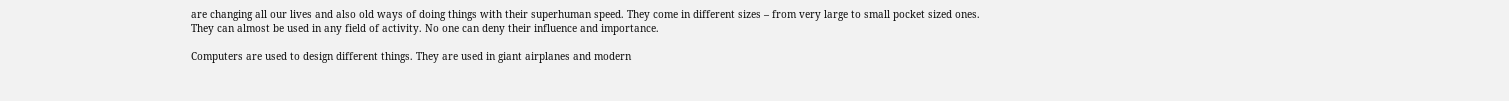are changing all our lives and also old ways of doing things with their superhuman speed. They come in different sizes – from very large to small pocket sized ones. They can almost be used in any field of activity. No one can deny their influence and importance.

Computers are used to design different things. They are used in giant airplanes and modern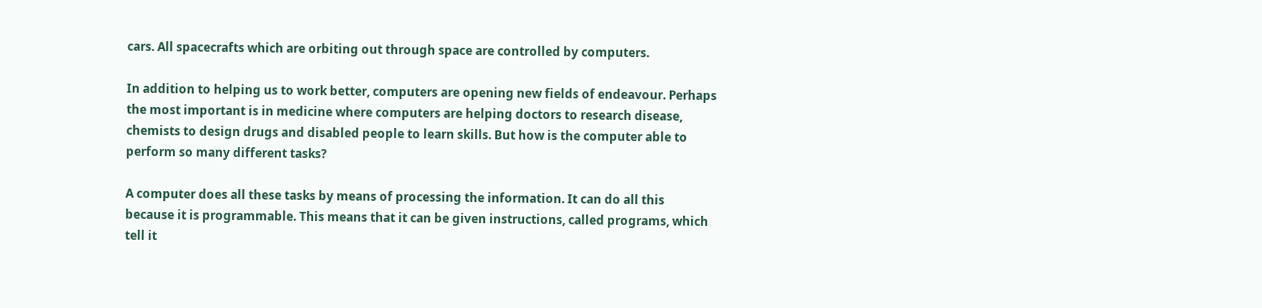cars. All spacecrafts which are orbiting out through space are controlled by computers.

In addition to helping us to work better, computers are opening new fields of endeavour. Perhaps the most important is in medicine where computers are helping doctors to research disease, chemists to design drugs and disabled people to learn skills. But how is the computer able to perform so many different tasks?

A computer does all these tasks by means of processing the information. It can do all this because it is programmable. This means that it can be given instructions, called programs, which tell it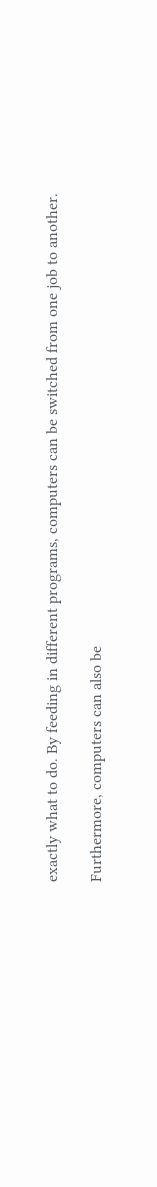exactly what to do. By feeding in different programs, computers can be switched from one job to another.

Furthermore, computers can also be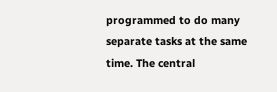programmed to do many separate tasks at the same time. The central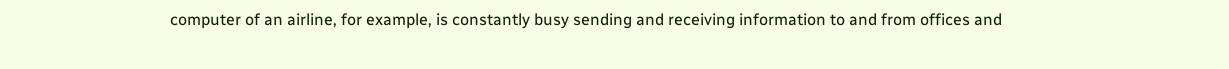computer of an airline, for example, is constantly busy sending and receiving information to and from offices and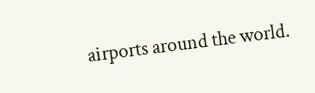airports around the world.